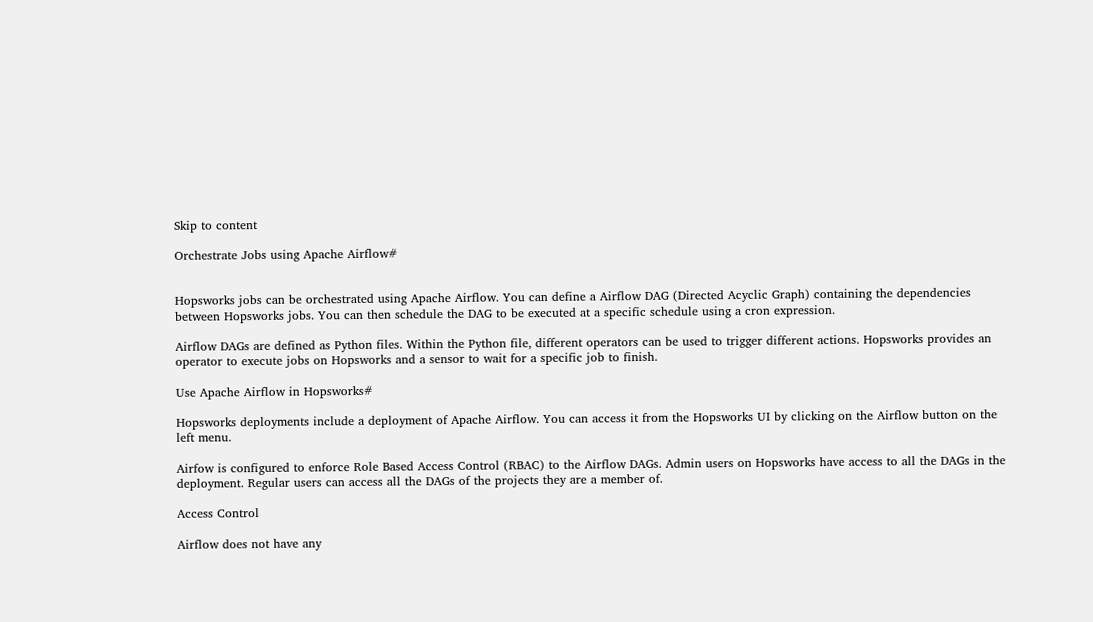Skip to content

Orchestrate Jobs using Apache Airflow#


Hopsworks jobs can be orchestrated using Apache Airflow. You can define a Airflow DAG (Directed Acyclic Graph) containing the dependencies between Hopsworks jobs. You can then schedule the DAG to be executed at a specific schedule using a cron expression.

Airflow DAGs are defined as Python files. Within the Python file, different operators can be used to trigger different actions. Hopsworks provides an operator to execute jobs on Hopsworks and a sensor to wait for a specific job to finish.

Use Apache Airflow in Hopsworks#

Hopsworks deployments include a deployment of Apache Airflow. You can access it from the Hopsworks UI by clicking on the Airflow button on the left menu.

Airfow is configured to enforce Role Based Access Control (RBAC) to the Airflow DAGs. Admin users on Hopsworks have access to all the DAGs in the deployment. Regular users can access all the DAGs of the projects they are a member of.

Access Control

Airflow does not have any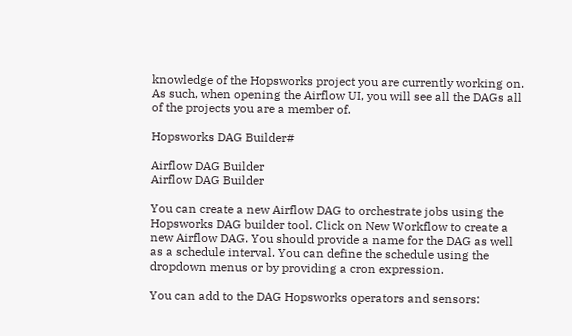knowledge of the Hopsworks project you are currently working on. As such, when opening the Airflow UI, you will see all the DAGs all of the projects you are a member of.

Hopsworks DAG Builder#

Airflow DAG Builder
Airflow DAG Builder

You can create a new Airflow DAG to orchestrate jobs using the Hopsworks DAG builder tool. Click on New Workflow to create a new Airflow DAG. You should provide a name for the DAG as well as a schedule interval. You can define the schedule using the dropdown menus or by providing a cron expression.

You can add to the DAG Hopsworks operators and sensors: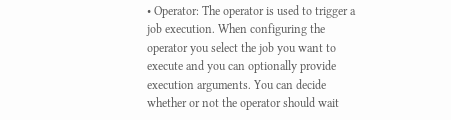• Operator: The operator is used to trigger a job execution. When configuring the operator you select the job you want to execute and you can optionally provide execution arguments. You can decide whether or not the operator should wait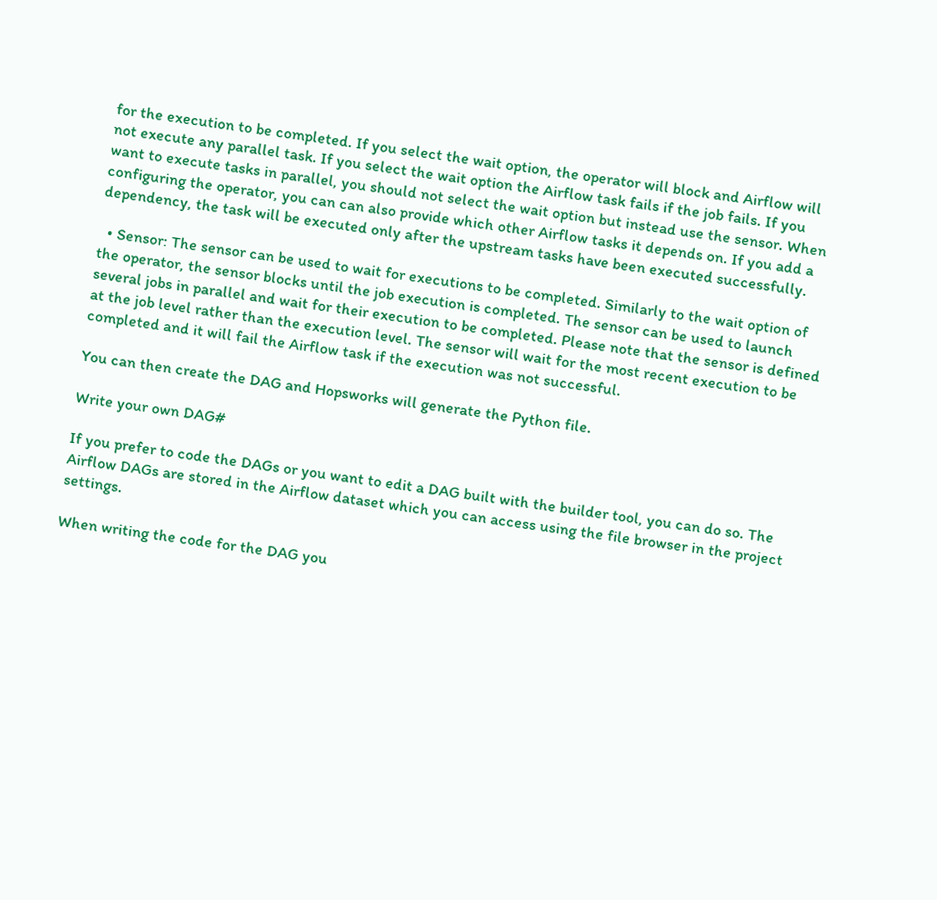for the execution to be completed. If you select the wait option, the operator will block and Airflow will not execute any parallel task. If you select the wait option the Airflow task fails if the job fails. If you want to execute tasks in parallel, you should not select the wait option but instead use the sensor. When configuring the operator, you can can also provide which other Airflow tasks it depends on. If you add a dependency, the task will be executed only after the upstream tasks have been executed successfully.

  • Sensor: The sensor can be used to wait for executions to be completed. Similarly to the wait option of the operator, the sensor blocks until the job execution is completed. The sensor can be used to launch several jobs in parallel and wait for their execution to be completed. Please note that the sensor is defined at the job level rather than the execution level. The sensor will wait for the most recent execution to be completed and it will fail the Airflow task if the execution was not successful.

You can then create the DAG and Hopsworks will generate the Python file.

Write your own DAG#

If you prefer to code the DAGs or you want to edit a DAG built with the builder tool, you can do so. The Airflow DAGs are stored in the Airflow dataset which you can access using the file browser in the project settings.

When writing the code for the DAG you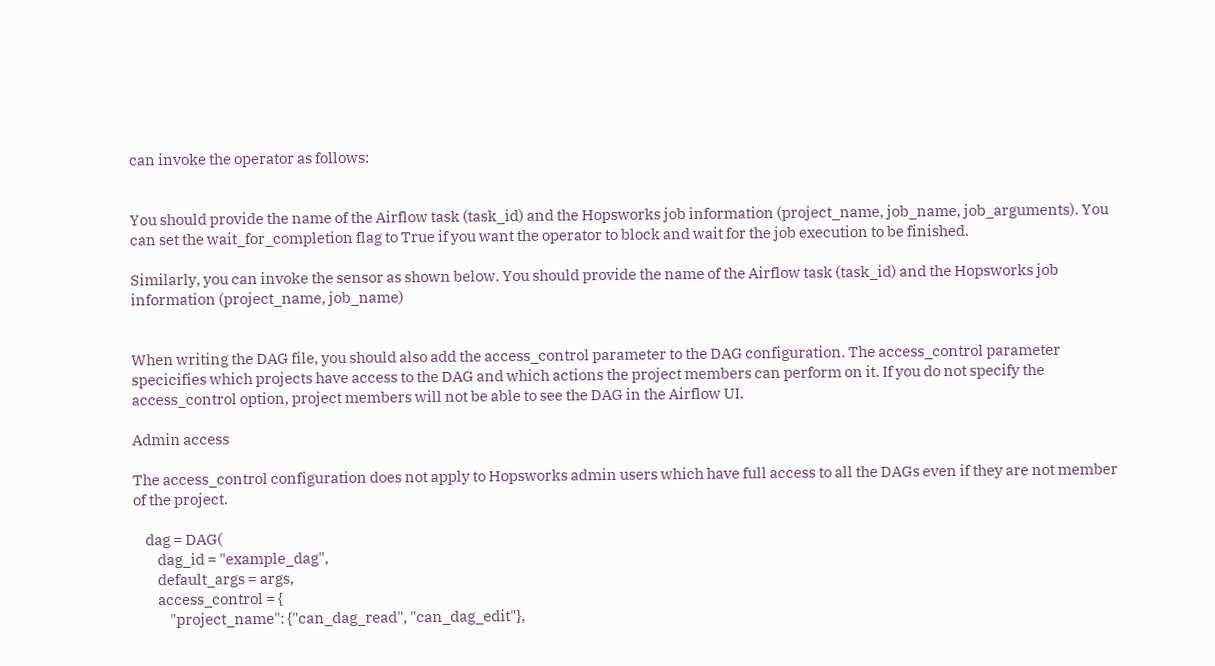can invoke the operator as follows:


You should provide the name of the Airflow task (task_id) and the Hopsworks job information (project_name, job_name, job_arguments). You can set the wait_for_completion flag to True if you want the operator to block and wait for the job execution to be finished.

Similarly, you can invoke the sensor as shown below. You should provide the name of the Airflow task (task_id) and the Hopsworks job information (project_name, job_name)


When writing the DAG file, you should also add the access_control parameter to the DAG configuration. The access_control parameter specicifies which projects have access to the DAG and which actions the project members can perform on it. If you do not specify the access_control option, project members will not be able to see the DAG in the Airflow UI.

Admin access

The access_control configuration does not apply to Hopsworks admin users which have full access to all the DAGs even if they are not member of the project.

    dag = DAG(
        dag_id = "example_dag",
        default_args = args,
        access_control = {
            "project_name": {"can_dag_read", "can_dag_edit"},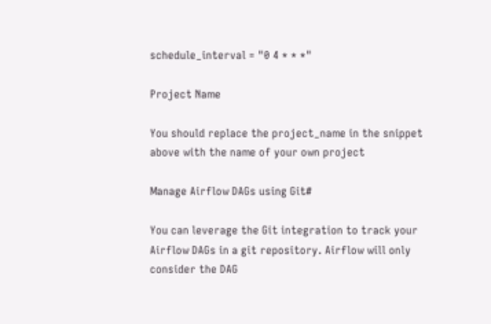schedule_interval = "0 4 * * *"

Project Name

You should replace the project_name in the snippet above with the name of your own project

Manage Airflow DAGs using Git#

You can leverage the Git integration to track your Airflow DAGs in a git repository. Airflow will only consider the DAG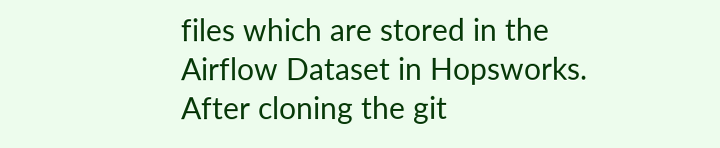files which are stored in the Airflow Dataset in Hopsworks. After cloning the git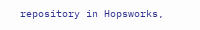repository in Hopsworks,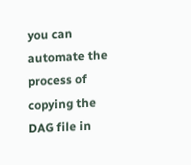you can automate the process of copying the DAG file in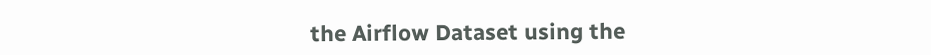the Airflow Dataset using the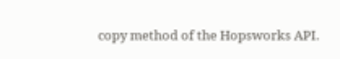copy method of the Hopsworks API.